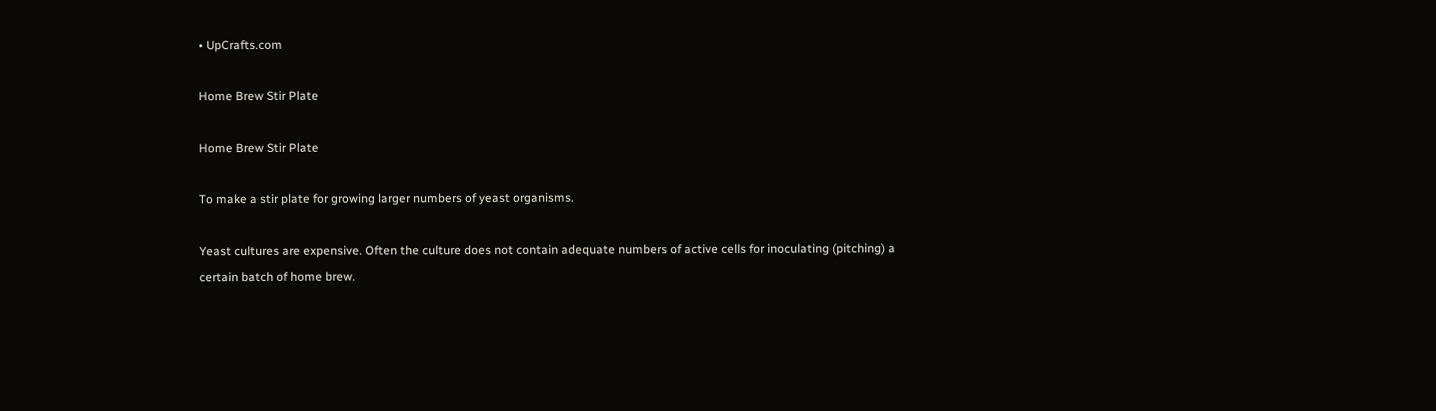• UpCrafts.com

Home Brew Stir Plate

Home Brew Stir Plate

To make a stir plate for growing larger numbers of yeast organisms.

Yeast cultures are expensive. Often the culture does not contain adequate numbers of active cells for inoculating (pitching) a certain batch of home brew.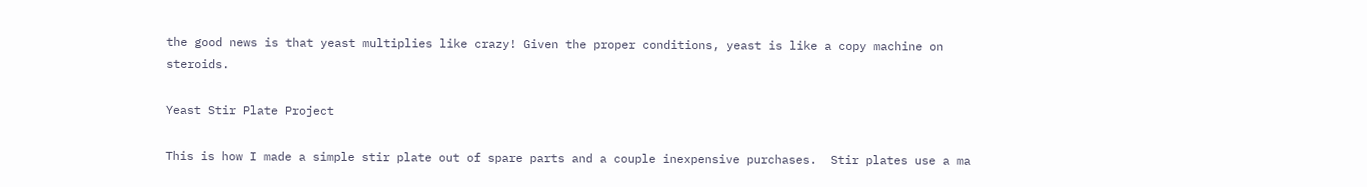the good news is that yeast multiplies like crazy! Given the proper conditions, yeast is like a copy machine on steroids.

Yeast Stir Plate Project

This is how I made a simple stir plate out of spare parts and a couple inexpensive purchases.  Stir plates use a ma